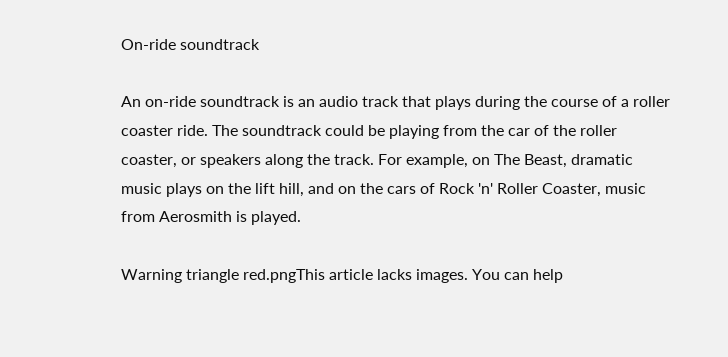On-ride soundtrack

An on-ride soundtrack is an audio track that plays during the course of a roller coaster ride. The soundtrack could be playing from the car of the roller coaster, or speakers along the track. For example, on The Beast, dramatic music plays on the lift hill, and on the cars of Rock 'n' Roller Coaster, music from Aerosmith is played.

Warning triangle red.pngThis article lacks images. You can help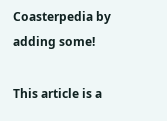Coasterpedia by adding some!

This article is a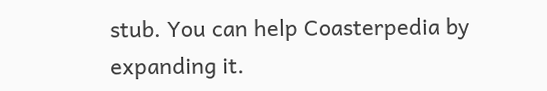stub. You can help Coasterpedia by expanding it.